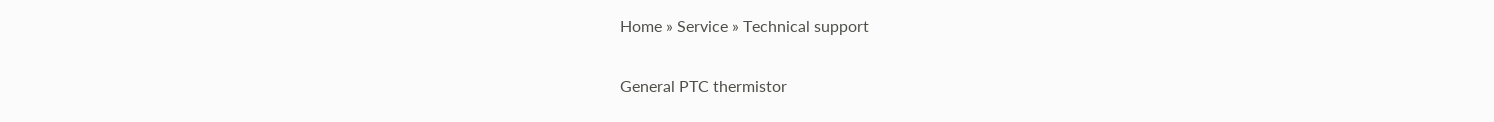Home » Service » Technical support

General PTC thermistor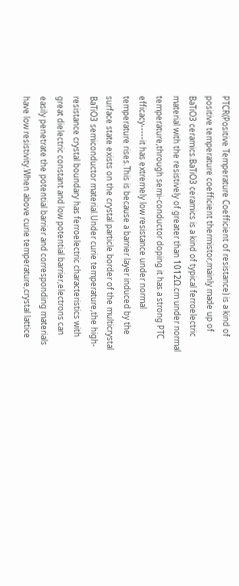PTCR(Positive Temperature Coefficient of resistance) is a kind of positive temperature coefficient thermistor,mainly made up of BaTiO3 ceramics.BaTiO3 ceramics is a kind of typical ferroelectric material with the resistively of greater than 1012Ω.cm under normal temperature,through semi-conductor doping it has a strong PTC efficacy-----it has extremely low resistance under normal temperature rises.This is because a barrier layer induced by the surface state exists on the crystal particle border of the multicrystal BaTiO3 semiconductor material.Under curie temperature,the high-resistance crystal boundary has ferroelectric characteristics with great dielectric constant and low potential barrier,electrons can easily penetrate the potential barrier and corresponding materials have low resistivity.When above curie temperature,crystal lattice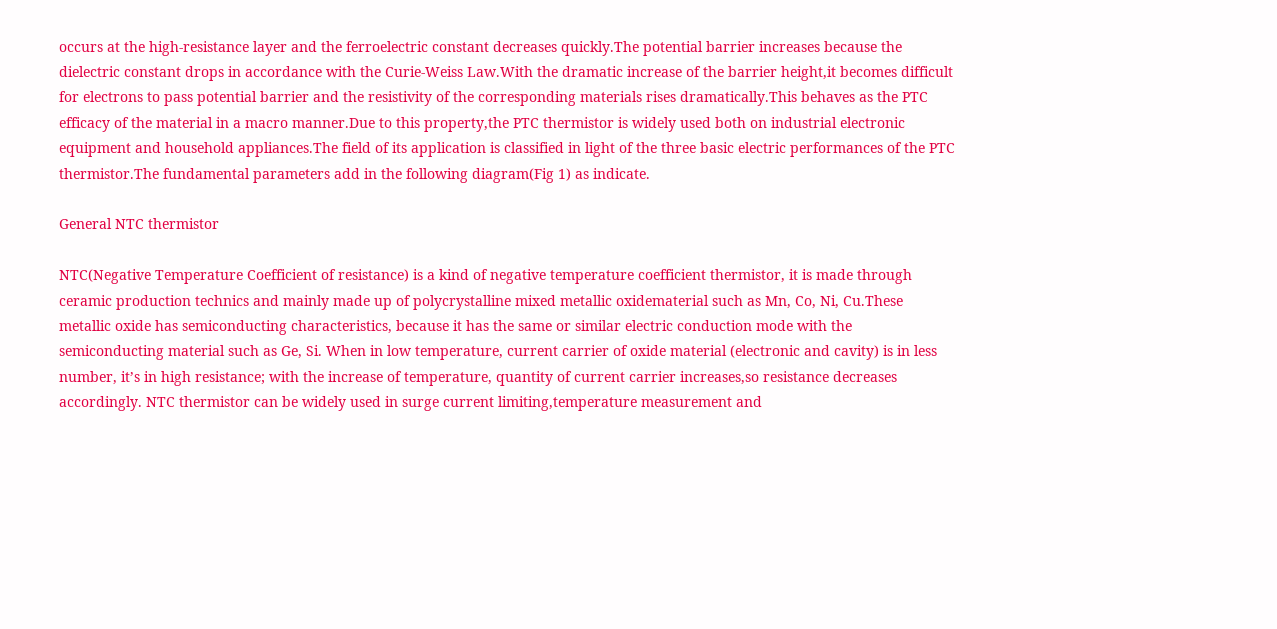occurs at the high-resistance layer and the ferroelectric constant decreases quickly.The potential barrier increases because the dielectric constant drops in accordance with the Curie-Weiss Law.With the dramatic increase of the barrier height,it becomes difficult for electrons to pass potential barrier and the resistivity of the corresponding materials rises dramatically.This behaves as the PTC efficacy of the material in a macro manner.Due to this property,the PTC thermistor is widely used both on industrial electronic equipment and household appliances.The field of its application is classified in light of the three basic electric performances of the PTC thermistor.The fundamental parameters add in the following diagram(Fig 1) as indicate.

General NTC thermistor

NTC(Negative Temperature Coefficient of resistance) is a kind of negative temperature coefficient thermistor, it is made through ceramic production technics and mainly made up of polycrystalline mixed metallic oxidematerial such as Mn, Co, Ni, Cu.These metallic oxide has semiconducting characteristics, because it has the same or similar electric conduction mode with the semiconducting material such as Ge, Si. When in low temperature, current carrier of oxide material (electronic and cavity) is in less number, it’s in high resistance; with the increase of temperature, quantity of current carrier increases,so resistance decreases accordingly. NTC thermistor can be widely used in surge current limiting,temperature measurement and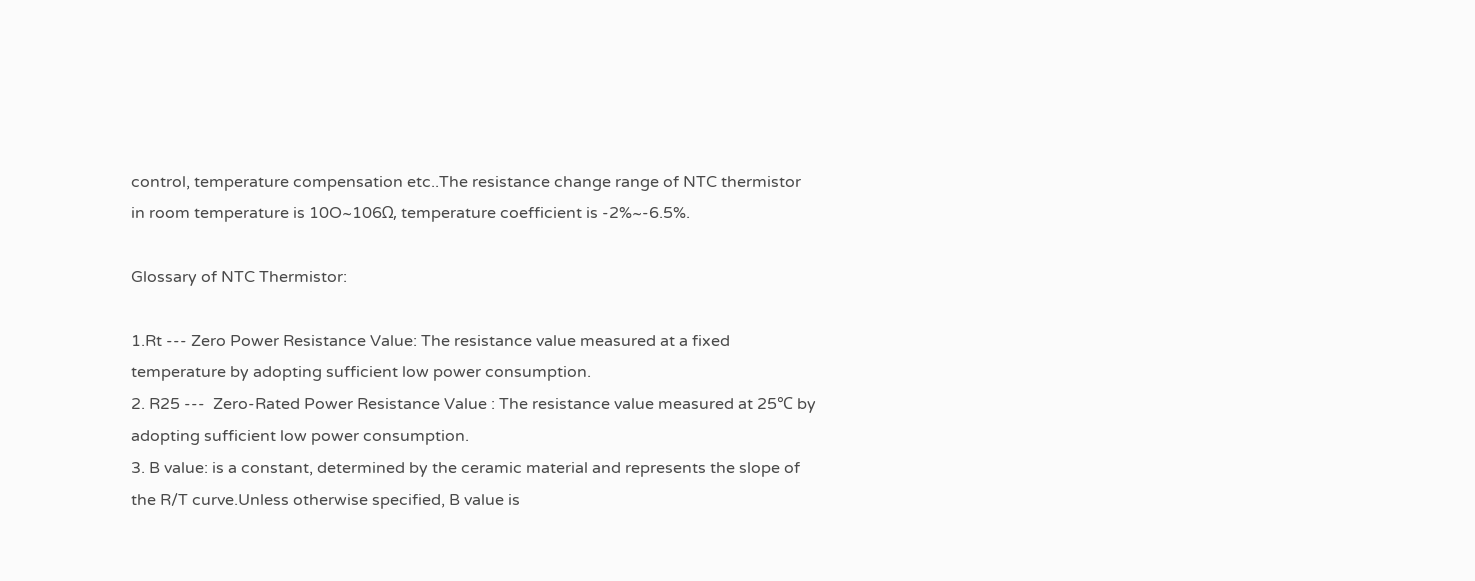control, temperature compensation etc..The resistance change range of NTC thermistor in room temperature is 10O~106Ω, temperature coefficient is -2%~-6.5%.

Glossary of NTC Thermistor:

1.Rt --- Zero Power Resistance Value: The resistance value measured at a fixed temperature by adopting sufficient low power consumption.
2. R25 ---  Zero-Rated Power Resistance Value : The resistance value measured at 25℃ by adopting sufficient low power consumption.
3. B value: is a constant, determined by the ceramic material and represents the slope of the R/T curve.Unless otherwise specified, B value is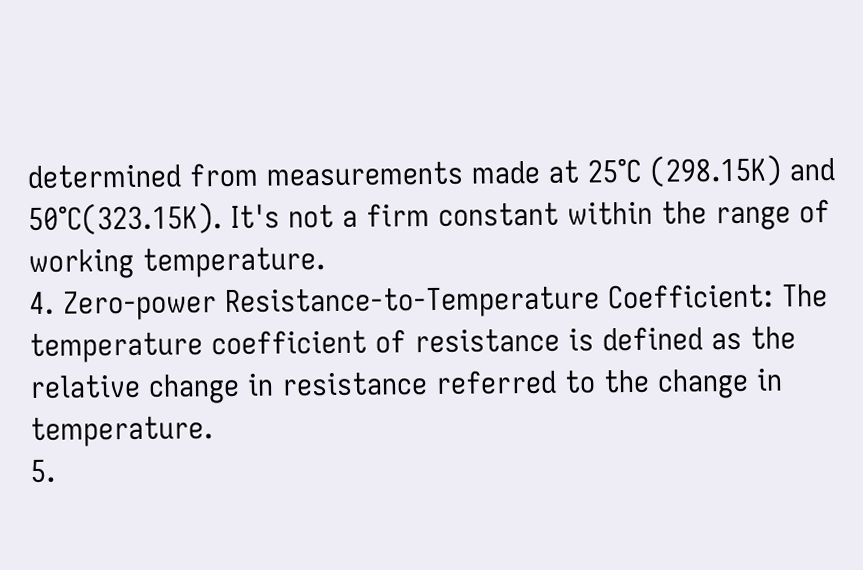determined from measurements made at 25℃ (298.15K) and 50℃(323.15K). It's not a firm constant within the range of working temperature.
4. Zero-power Resistance-to-Temperature Coefficient: The temperature coefficient of resistance is defined as the relative change in resistance referred to the change in temperature.
5.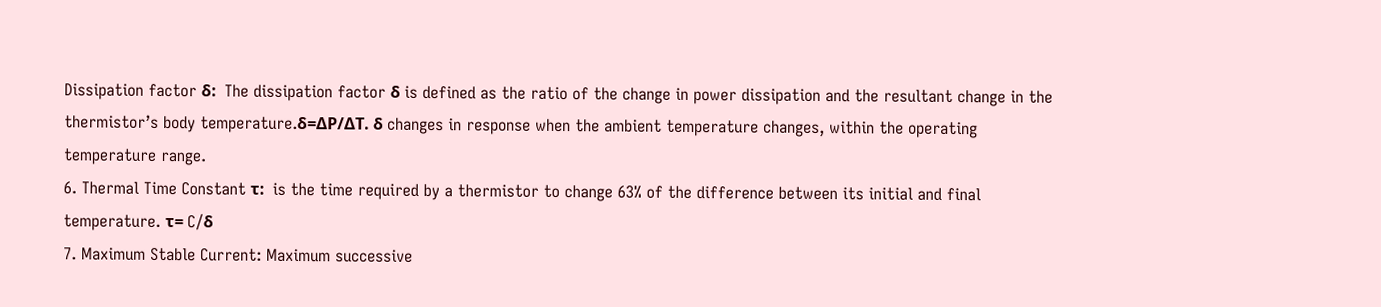Dissipation factor δ:  The dissipation factor δ is defined as the ratio of the change in power dissipation and the resultant change in the thermistor’s body temperature.δ=ΔP/ΔT. δ changes in response when the ambient temperature changes, within the operating temperature range.
6. Thermal Time Constant τ:  is the time required by a thermistor to change 63% of the difference between its initial and final temperature. τ= C/δ
7. Maximum Stable Current: Maximum successive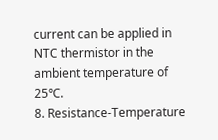current can be applied in NTC thermistor in the ambient temperature of 25℃.
8. Resistance-Temperature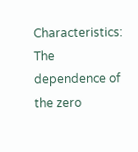Characteristics: The dependence of the zero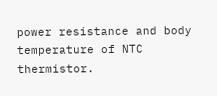power resistance and body temperature of NTC thermistor.